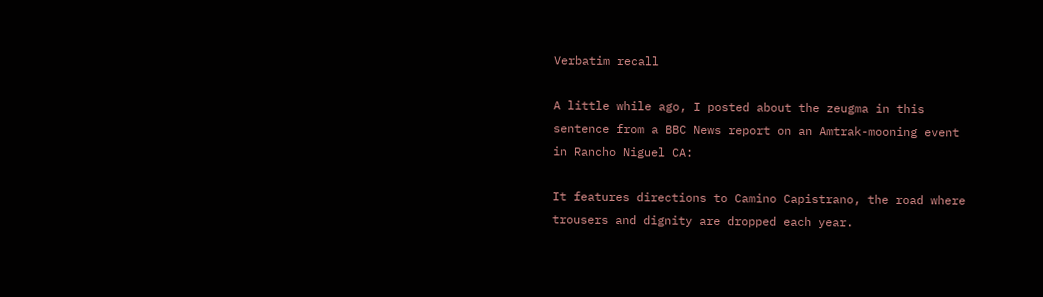Verbatim recall

A little while ago, I posted about the zeugma in this sentence from a BBC News report on an Amtrak-mooning event in Rancho Niguel CA:

It features directions to Camino Capistrano, the road where trousers and dignity are dropped each year.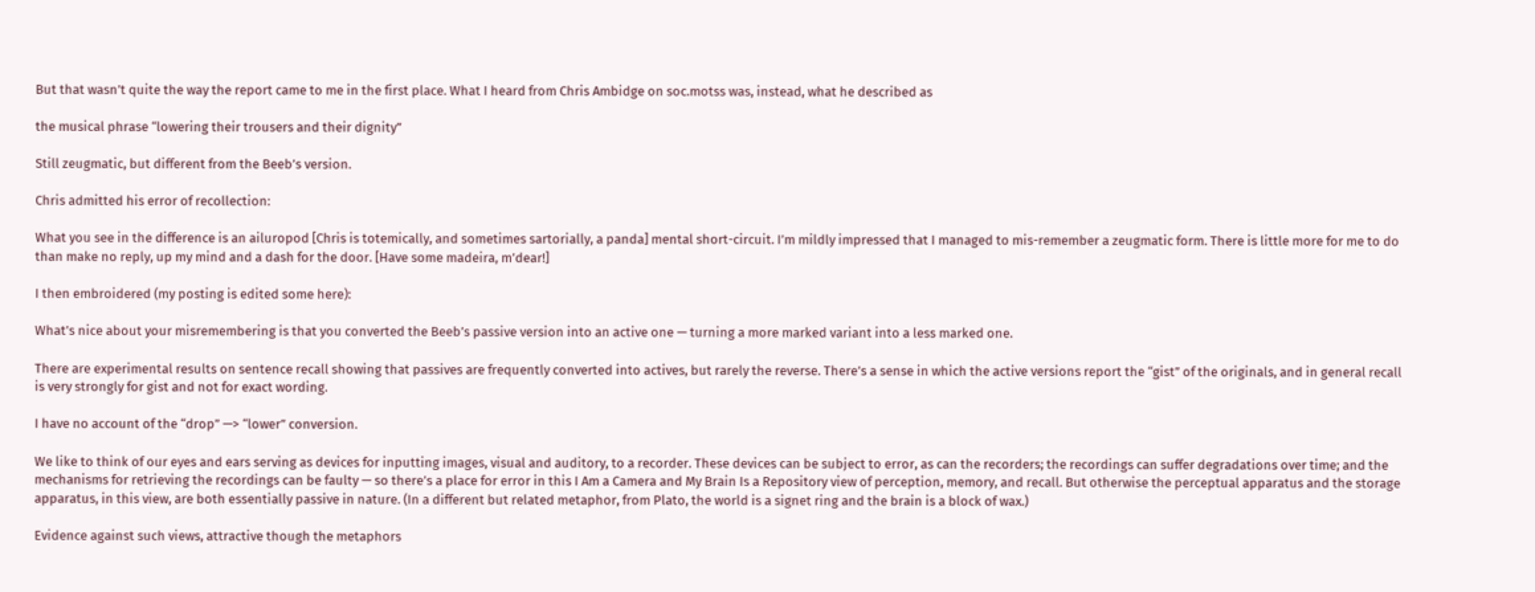But that wasn’t quite the way the report came to me in the first place. What I heard from Chris Ambidge on soc.motss was, instead, what he described as

the musical phrase “lowering their trousers and their dignity”

Still zeugmatic, but different from the Beeb’s version.

Chris admitted his error of recollection:

What you see in the difference is an ailuropod [Chris is totemically, and sometimes sartorially, a panda] mental short-circuit. I’m mildly impressed that I managed to mis-remember a zeugmatic form. There is little more for me to do than make no reply, up my mind and a dash for the door. [Have some madeira, m’dear!]

I then embroidered (my posting is edited some here):

What’s nice about your misremembering is that you converted the Beeb’s passive version into an active one — turning a more marked variant into a less marked one.

There are experimental results on sentence recall showing that passives are frequently converted into actives, but rarely the reverse. There’s a sense in which the active versions report the “gist” of the originals, and in general recall is very strongly for gist and not for exact wording.

I have no account of the “drop” —> “lower” conversion.

We like to think of our eyes and ears serving as devices for inputting images, visual and auditory, to a recorder. These devices can be subject to error, as can the recorders; the recordings can suffer degradations over time; and the mechanisms for retrieving the recordings can be faulty — so there’s a place for error in this I Am a Camera and My Brain Is a Repository view of perception, memory, and recall. But otherwise the perceptual apparatus and the storage apparatus, in this view, are both essentially passive in nature. (In a different but related metaphor, from Plato, the world is a signet ring and the brain is a block of wax.)

Evidence against such views, attractive though the metaphors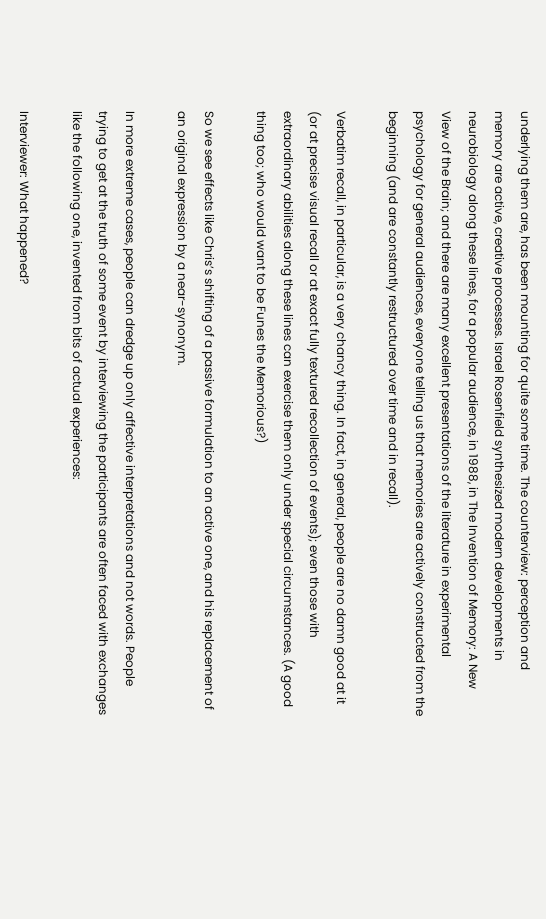underlying them are, has been mounting for quite some time. The counterview: perception and memory are active, creative processes. Israel Rosenfield synthesized modern developments in neurobiology along these lines, for a popular audience, in 1988, in The Invention of Memory: A New View of the Brain; and there are many excellent presentations of the literature in experimental psychology for general audiences, everyone telling us that memories are actively constructed from the beginning (and are constantly restructured over time and in recall).

Verbatim recall, in particular, is a very chancy thing. In fact, in general, people are no damn good at it (or at precise visual recall or at exact fully textured recollection of events); even those with extraordinary abilities along these lines can exercise them only under special circumstances. (A good thing too; who would want to be Funes the Memorious?)

So we see effects like Chris’s shifting of a passive formulation to an active one, and his replacement of an original expression by a near-synonym.

In more extreme cases, people can dredge up only affective interpretations and not words. People trying to get at the truth of some event by interviewing the participants are often faced with exchanges like the following one, invented from bits of actual experiences:

Interviewer: What happened?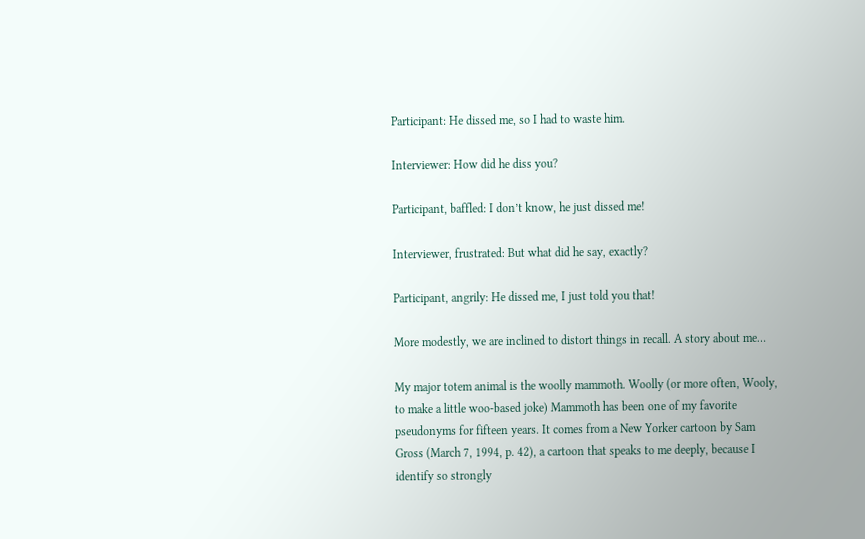Participant: He dissed me, so I had to waste him.

Interviewer: How did he diss you?

Participant, baffled: I don’t know, he just dissed me!

Interviewer, frustrated: But what did he say, exactly?

Participant, angrily: He dissed me, I just told you that!

More modestly, we are inclined to distort things in recall. A story about me…

My major totem animal is the woolly mammoth. Woolly (or more often, Wooly, to make a little woo-based joke) Mammoth has been one of my favorite pseudonyms for fifteen years. It comes from a New Yorker cartoon by Sam Gross (March 7, 1994, p. 42), a cartoon that speaks to me deeply, because I identify so strongly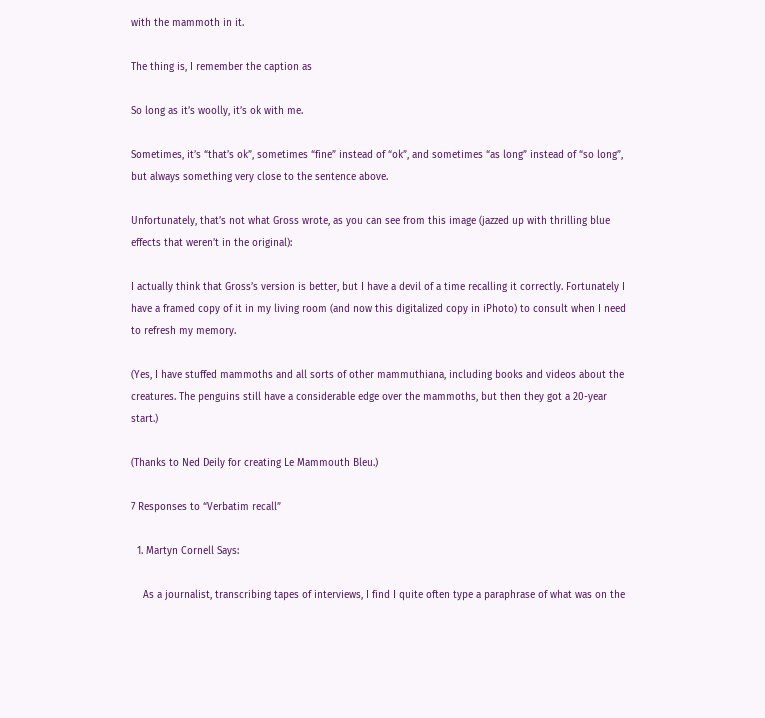with the mammoth in it.

The thing is, I remember the caption as

So long as it’s woolly, it’s ok with me.

Sometimes, it’s “that’s ok”, sometimes “fine” instead of “ok”, and sometimes “as long” instead of “so long”, but always something very close to the sentence above.

Unfortunately, that’s not what Gross wrote, as you can see from this image (jazzed up with thrilling blue effects that weren’t in the original):

I actually think that Gross’s version is better, but I have a devil of a time recalling it correctly. Fortunately I have a framed copy of it in my living room (and now this digitalized copy in iPhoto) to consult when I need to refresh my memory.

(Yes, I have stuffed mammoths and all sorts of other mammuthiana, including books and videos about the creatures. The penguins still have a considerable edge over the mammoths, but then they got a 20-year start.)

(Thanks to Ned Deily for creating Le Mammouth Bleu.)

7 Responses to “Verbatim recall”

  1. Martyn Cornell Says:

    As a journalist, transcribing tapes of interviews, I find I quite often type a paraphrase of what was on the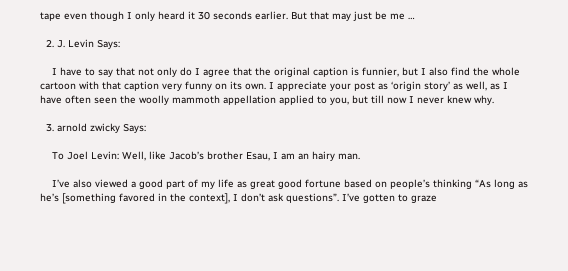tape even though I only heard it 30 seconds earlier. But that may just be me …

  2. J. Levin Says:

    I have to say that not only do I agree that the original caption is funnier, but I also find the whole cartoon with that caption very funny on its own. I appreciate your post as ‘origin story’ as well, as I have often seen the woolly mammoth appellation applied to you, but till now I never knew why.

  3. arnold zwicky Says:

    To Joel Levin: Well, like Jacob’s brother Esau, I am an hairy man.

    I’ve also viewed a good part of my life as great good fortune based on people’s thinking “As long as he’s [something favored in the context], I don’t ask questions”. I’ve gotten to graze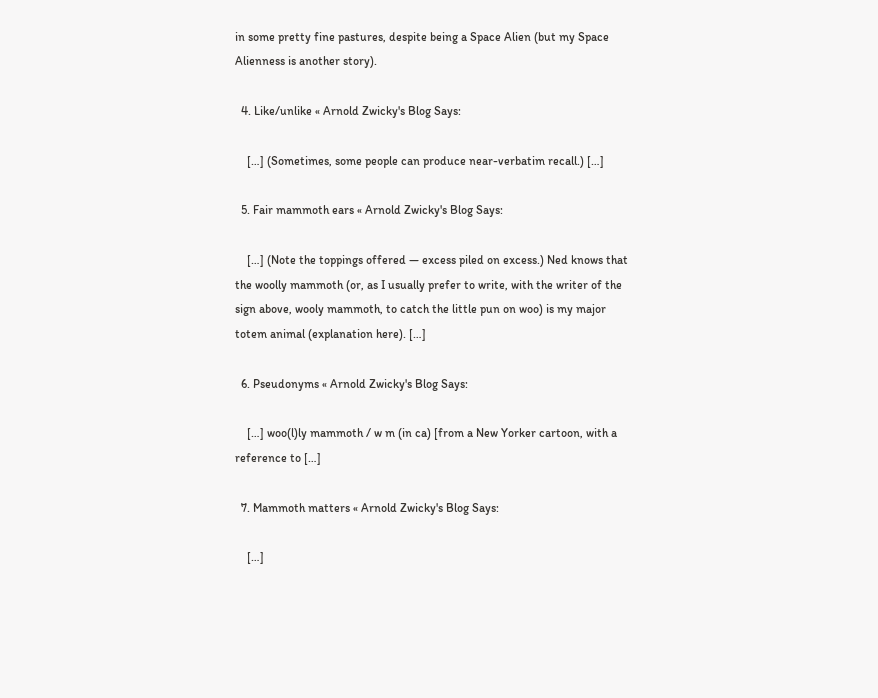in some pretty fine pastures, despite being a Space Alien (but my Space Alienness is another story).

  4. Like/unlike « Arnold Zwicky's Blog Says:

    […] (Sometimes, some people can produce near-verbatim recall.) […]

  5. Fair mammoth ears « Arnold Zwicky's Blog Says:

    […] (Note the toppings offered — excess piled on excess.) Ned knows that the woolly mammoth (or, as I usually prefer to write, with the writer of the sign above, wooly mammoth, to catch the little pun on woo) is my major totem animal (explanation here). […]

  6. Pseudonyms « Arnold Zwicky's Blog Says:

    […] woo(l)ly mammoth / w m (in ca) [from a New Yorker cartoon, with a reference to […]

  7. Mammoth matters « Arnold Zwicky's Blog Says:

    […]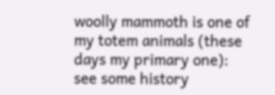woolly mammoth is one of my totem animals (these days my primary one): see some history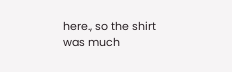here., so the shirt was much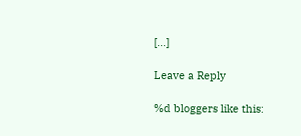[…]

Leave a Reply

%d bloggers like this: